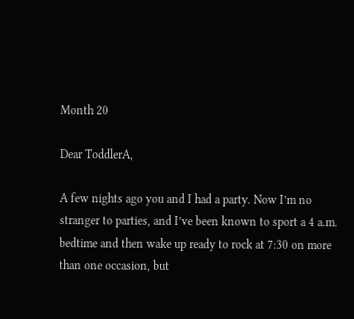Month 20

Dear ToddlerA,

A few nights ago you and I had a party. Now I’m no stranger to parties, and I’ve been known to sport a 4 a.m. bedtime and then wake up ready to rock at 7:30 on more than one occasion, but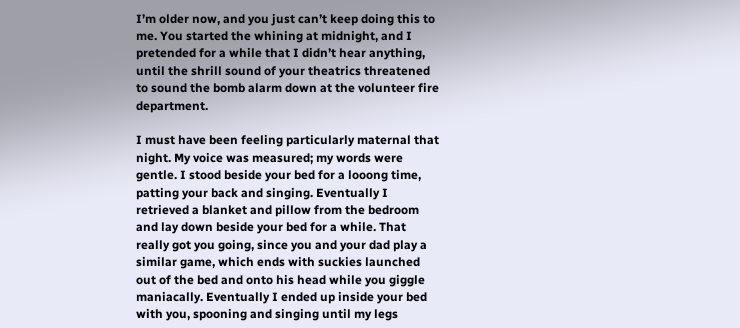I’m older now, and you just can’t keep doing this to me. You started the whining at midnight, and I pretended for a while that I didn’t hear anything, until the shrill sound of your theatrics threatened to sound the bomb alarm down at the volunteer fire department.

I must have been feeling particularly maternal that night. My voice was measured; my words were gentle. I stood beside your bed for a looong time, patting your back and singing. Eventually I retrieved a blanket and pillow from the bedroom and lay down beside your bed for a while. That really got you going, since you and your dad play a similar game, which ends with suckies launched out of the bed and onto his head while you giggle maniacally. Eventually I ended up inside your bed with you, spooning and singing until my legs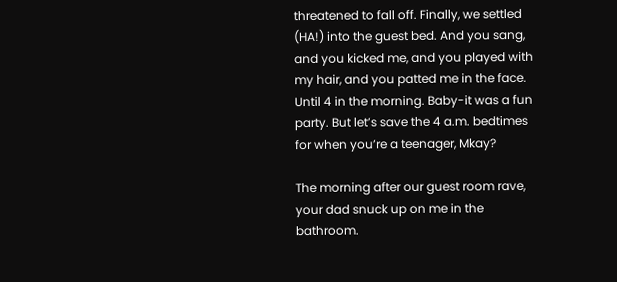threatened to fall off. Finally, we settled (HA!) into the guest bed. And you sang, and you kicked me, and you played with my hair, and you patted me in the face. Until 4 in the morning. Baby-it was a fun party. But let’s save the 4 a.m. bedtimes for when you’re a teenager, Mkay?

The morning after our guest room rave, your dad snuck up on me in the bathroom.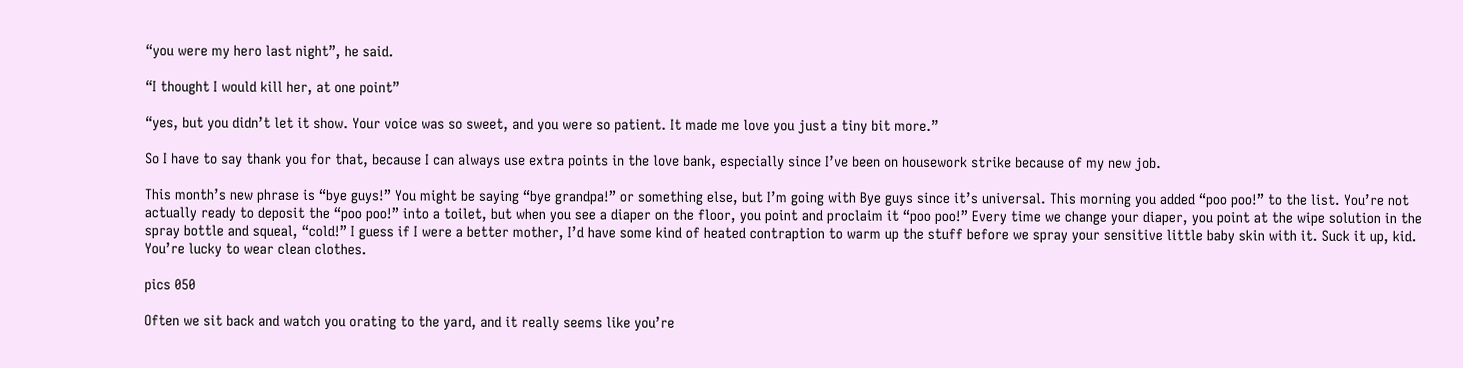“you were my hero last night”, he said.

“I thought I would kill her, at one point”

“yes, but you didn’t let it show. Your voice was so sweet, and you were so patient. It made me love you just a tiny bit more.”

So I have to say thank you for that, because I can always use extra points in the love bank, especially since I’ve been on housework strike because of my new job.

This month’s new phrase is “bye guys!” You might be saying “bye grandpa!” or something else, but I’m going with Bye guys since it’s universal. This morning you added “poo poo!” to the list. You’re not actually ready to deposit the “poo poo!” into a toilet, but when you see a diaper on the floor, you point and proclaim it “poo poo!” Every time we change your diaper, you point at the wipe solution in the spray bottle and squeal, “cold!” I guess if I were a better mother, I’d have some kind of heated contraption to warm up the stuff before we spray your sensitive little baby skin with it. Suck it up, kid. You’re lucky to wear clean clothes.

pics 050

Often we sit back and watch you orating to the yard, and it really seems like you’re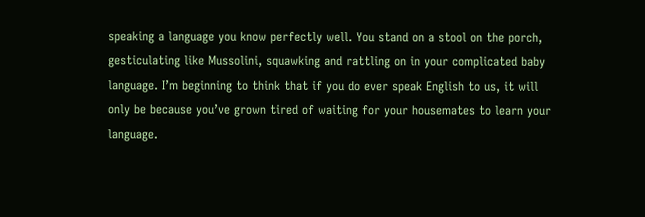speaking a language you know perfectly well. You stand on a stool on the porch, gesticulating like Mussolini, squawking and rattling on in your complicated baby language. I’m beginning to think that if you do ever speak English to us, it will only be because you’ve grown tired of waiting for your housemates to learn your language.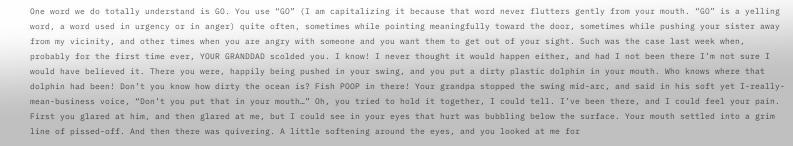One word we do totally understand is GO. You use “GO” (I am capitalizing it because that word never flutters gently from your mouth. “GO” is a yelling word, a word used in urgency or in anger) quite often, sometimes while pointing meaningfully toward the door, sometimes while pushing your sister away from my vicinity, and other times when you are angry with someone and you want them to get out of your sight. Such was the case last week when, probably for the first time ever, YOUR GRANDDAD scolded you. I know! I never thought it would happen either, and had I not been there I’m not sure I would have believed it. There you were, happily being pushed in your swing, and you put a dirty plastic dolphin in your mouth. Who knows where that dolphin had been! Don’t you know how dirty the ocean is? Fish POOP in there! Your grandpa stopped the swing mid-arc, and said in his soft yet I-really-mean-business voice, “Don’t you put that in your mouth…” Oh, you tried to hold it together, I could tell. I’ve been there, and I could feel your pain. First you glared at him, and then glared at me, but I could see in your eyes that hurt was bubbling below the surface. Your mouth settled into a grim line of pissed-off. And then there was quivering. A little softening around the eyes, and you looked at me for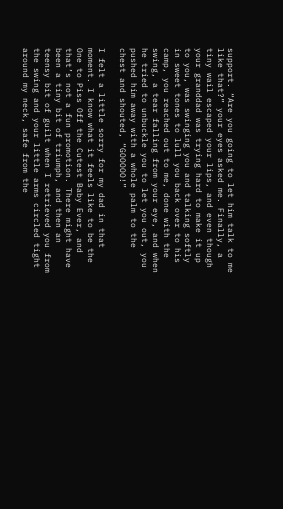support. “Are you going to let him talk to me like that?” your eyes asked me. Finally, a tiny wail escaped your lips, and even though your granddad was trying hard to make it up to you, was swinging you and talking softly in sweet tones to lull you back over to his camp, you reached out to me, done with the swing, a tear falling from your eye, and when he tried to unbuckle you to let you out, you pushed him away with a whole palm to the chest and shouted, “GOOOOO!”

I felt a little sorry for my dad in that moment. I know what it feels like to be the One to Piss Off the Cutest Baby Ever, and that’s not a fun promotion. There might have been a tiny bit of triumph, and then an teensy bit of guilt when I retrieved you from the swing and your little arms circled tight around my neck, safe from the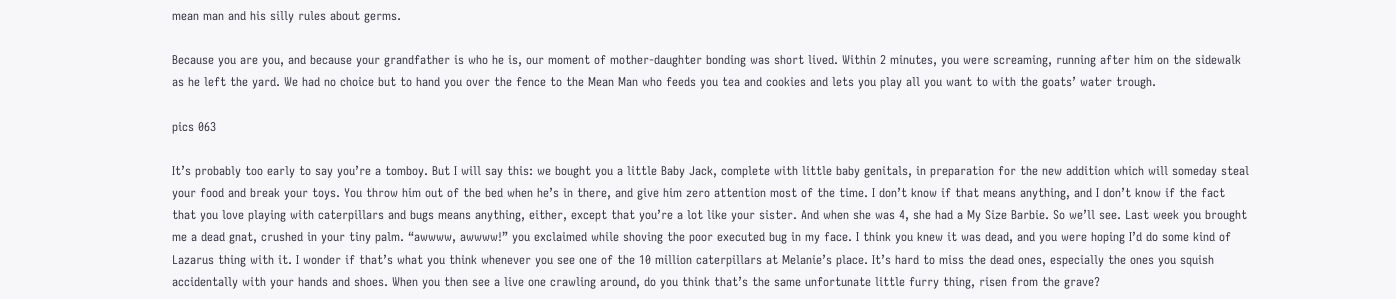mean man and his silly rules about germs.

Because you are you, and because your grandfather is who he is, our moment of mother-daughter bonding was short lived. Within 2 minutes, you were screaming, running after him on the sidewalk as he left the yard. We had no choice but to hand you over the fence to the Mean Man who feeds you tea and cookies and lets you play all you want to with the goats’ water trough.

pics 063

It’s probably too early to say you’re a tomboy. But I will say this: we bought you a little Baby Jack, complete with little baby genitals, in preparation for the new addition which will someday steal your food and break your toys. You throw him out of the bed when he’s in there, and give him zero attention most of the time. I don’t know if that means anything, and I don’t know if the fact that you love playing with caterpillars and bugs means anything, either, except that you’re a lot like your sister. And when she was 4, she had a My Size Barbie. So we’ll see. Last week you brought me a dead gnat, crushed in your tiny palm. “awwww, awwww!” you exclaimed while shoving the poor executed bug in my face. I think you knew it was dead, and you were hoping I’d do some kind of Lazarus thing with it. I wonder if that’s what you think whenever you see one of the 10 million caterpillars at Melanie’s place. It’s hard to miss the dead ones, especially the ones you squish accidentally with your hands and shoes. When you then see a live one crawling around, do you think that’s the same unfortunate little furry thing, risen from the grave?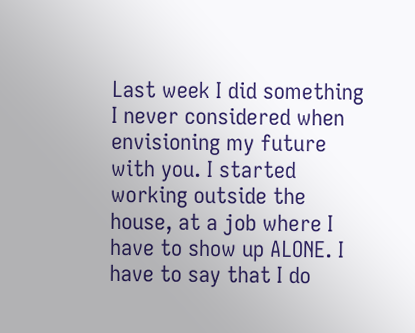Last week I did something I never considered when envisioning my future with you. I started working outside the house, at a job where I have to show up ALONE. I have to say that I do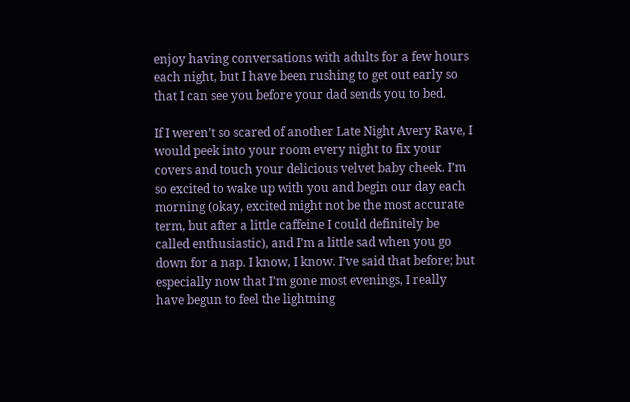enjoy having conversations with adults for a few hours each night, but I have been rushing to get out early so that I can see you before your dad sends you to bed.

If I weren’t so scared of another Late Night Avery Rave, I would peek into your room every night to fix your covers and touch your delicious velvet baby cheek. I’m so excited to wake up with you and begin our day each morning (okay, excited might not be the most accurate term, but after a little caffeine I could definitely be called enthusiastic), and I’m a little sad when you go down for a nap. I know, I know. I’ve said that before; but especially now that I’m gone most evenings, I really have begun to feel the lightning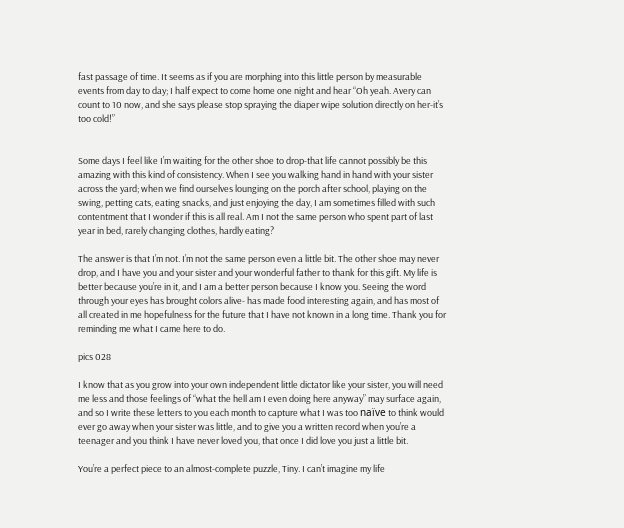fast passage of time. It seems as if you are morphing into this little person by measurable events from day to day; I half expect to come home one night and hear “Oh yeah. Avery can count to 10 now, and she says please stop spraying the diaper wipe solution directly on her-it’s too cold!”


Some days I feel like I’m waiting for the other shoe to drop-that life cannot possibly be this amazing with this kind of consistency. When I see you walking hand in hand with your sister across the yard; when we find ourselves lounging on the porch after school, playing on the swing, petting cats, eating snacks, and just enjoying the day, I am sometimes filled with such contentment that I wonder if this is all real. Am I not the same person who spent part of last year in bed, rarely changing clothes, hardly eating?

The answer is that I’m not. I’m not the same person even a little bit. The other shoe may never drop, and I have you and your sister and your wonderful father to thank for this gift. My life is better because you’re in it, and I am a better person because I know you. Seeing the word through your eyes has brought colors alive- has made food interesting again, and has most of all created in me hopefulness for the future that I have not known in a long time. Thank you for reminding me what I came here to do.

pics 028

I know that as you grow into your own independent little dictator like your sister, you will need me less and those feelings of “what the hell am I even doing here anyway” may surface again, and so I write these letters to you each month to capture what I was too naïve to think would ever go away when your sister was little, and to give you a written record when you’re a teenager and you think I have never loved you, that once I did love you just a little bit.

You’re a perfect piece to an almost-complete puzzle, Tiny. I can’t imagine my life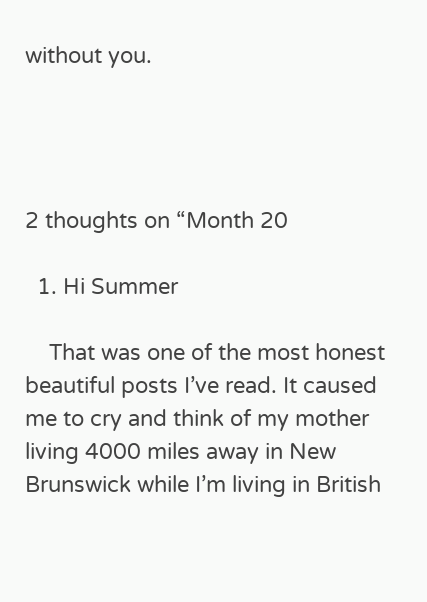without you.




2 thoughts on “Month 20

  1. Hi Summer

    That was one of the most honest beautiful posts I’ve read. It caused me to cry and think of my mother living 4000 miles away in New Brunswick while I’m living in British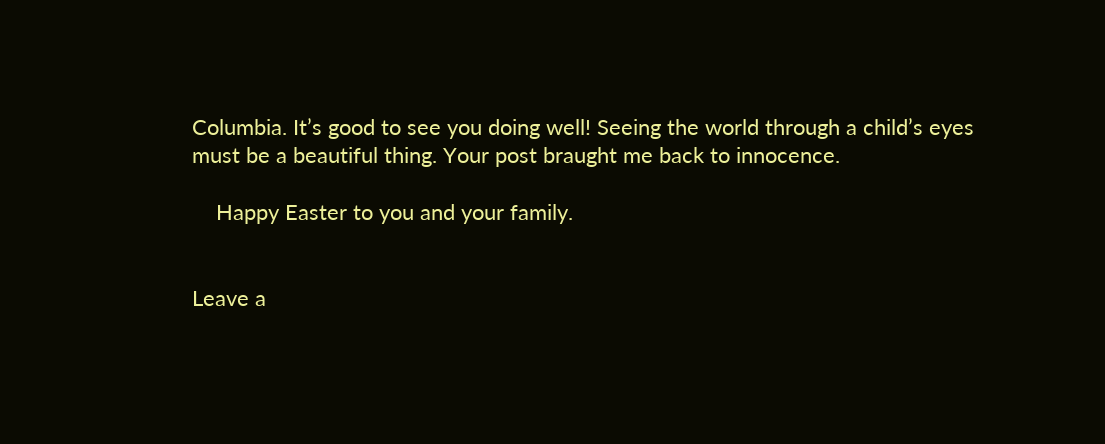Columbia. It’s good to see you doing well! Seeing the world through a child’s eyes must be a beautiful thing. Your post braught me back to innocence.

    Happy Easter to you and your family.


Leave a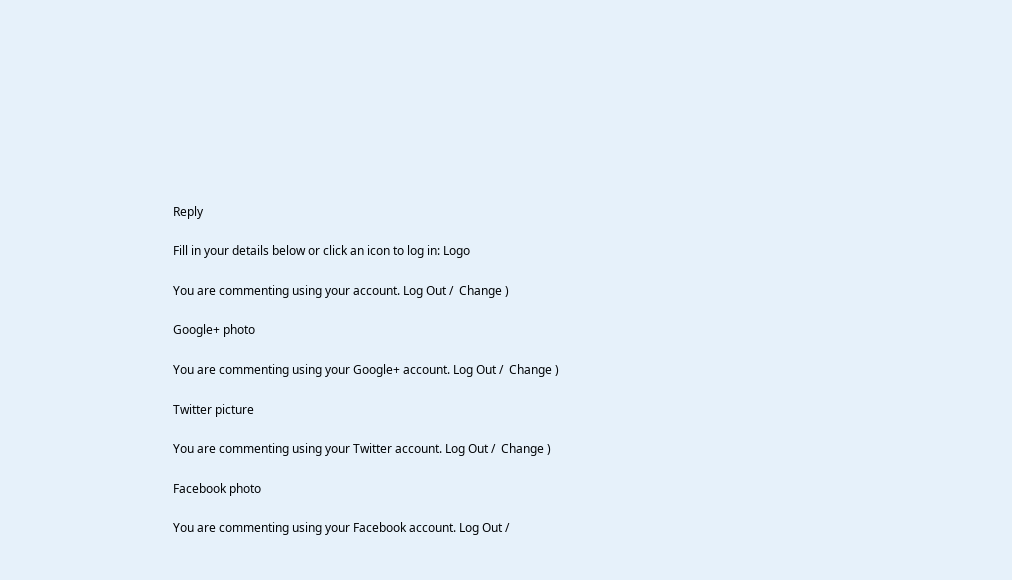Reply

Fill in your details below or click an icon to log in: Logo

You are commenting using your account. Log Out /  Change )

Google+ photo

You are commenting using your Google+ account. Log Out /  Change )

Twitter picture

You are commenting using your Twitter account. Log Out /  Change )

Facebook photo

You are commenting using your Facebook account. Log Out /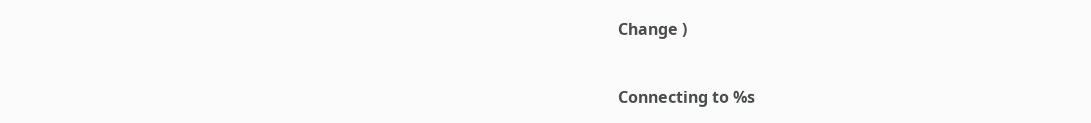Change )


Connecting to %s